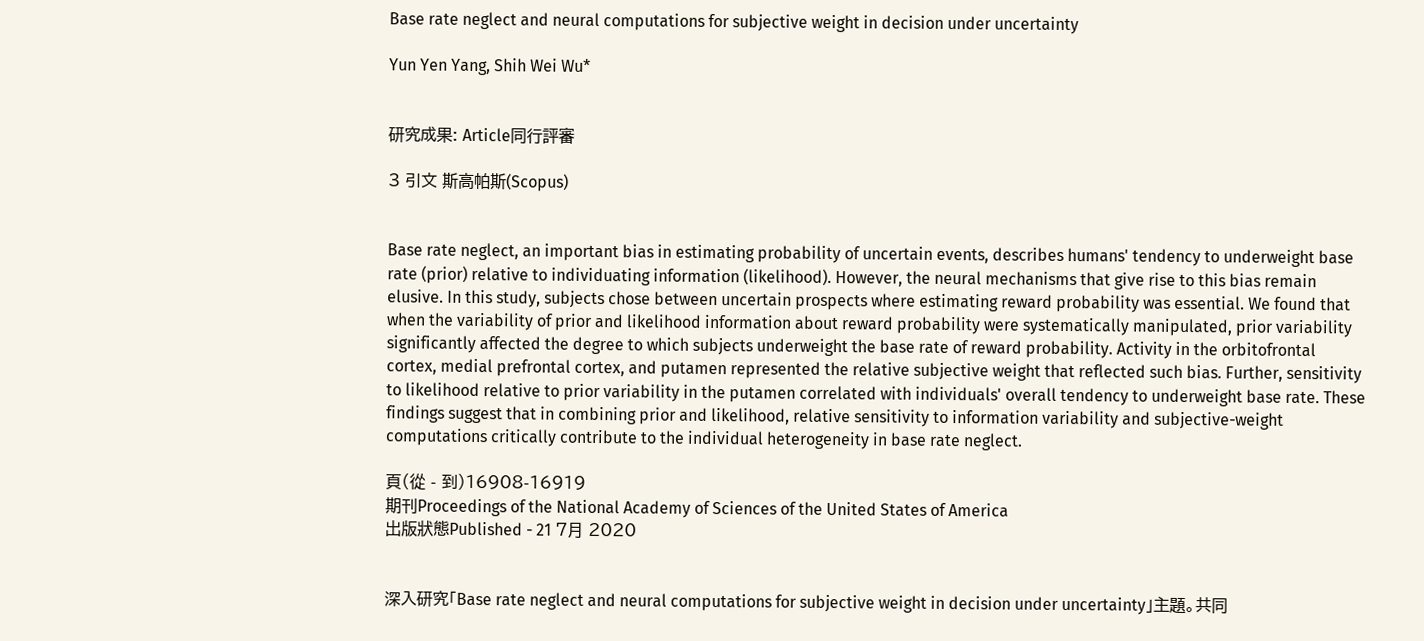Base rate neglect and neural computations for subjective weight in decision under uncertainty

Yun Yen Yang, Shih Wei Wu*


研究成果: Article同行評審

3 引文 斯高帕斯(Scopus)


Base rate neglect, an important bias in estimating probability of uncertain events, describes humans' tendency to underweight base rate (prior) relative to individuating information (likelihood). However, the neural mechanisms that give rise to this bias remain elusive. In this study, subjects chose between uncertain prospects where estimating reward probability was essential. We found that when the variability of prior and likelihood information about reward probability were systematically manipulated, prior variability significantly affected the degree to which subjects underweight the base rate of reward probability. Activity in the orbitofrontal cortex, medial prefrontal cortex, and putamen represented the relative subjective weight that reflected such bias. Further, sensitivity to likelihood relative to prior variability in the putamen correlated with individuals' overall tendency to underweight base rate. These findings suggest that in combining prior and likelihood, relative sensitivity to information variability and subjective-weight computations critically contribute to the individual heterogeneity in base rate neglect.

頁(從 - 到)16908-16919
期刊Proceedings of the National Academy of Sciences of the United States of America
出版狀態Published - 21 7月 2020


深入研究「Base rate neglect and neural computations for subjective weight in decision under uncertainty」主題。共同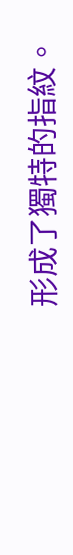形成了獨特的指紋。